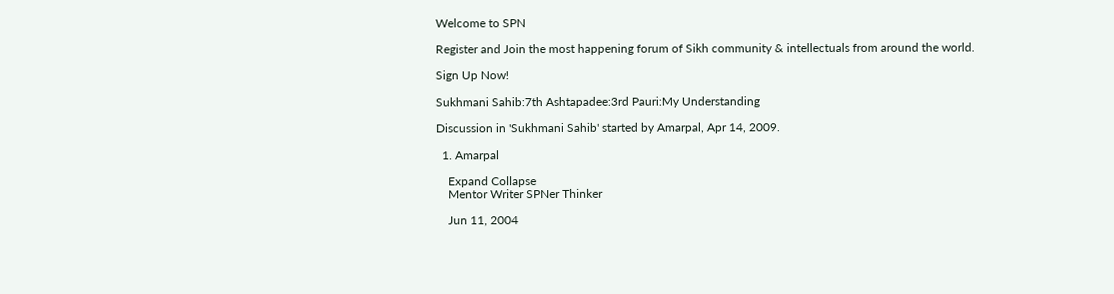Welcome to SPN

Register and Join the most happening forum of Sikh community & intellectuals from around the world.

Sign Up Now!

Sukhmani Sahib:7th Ashtapadee:3rd Pauri:My Understanding

Discussion in 'Sukhmani Sahib' started by Amarpal, Apr 14, 2009.

  1. Amarpal

    Expand Collapse
    Mentor Writer SPNer Thinker

    Jun 11, 2004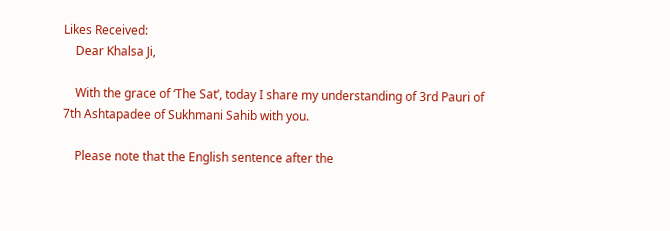Likes Received:
    Dear Khalsa Ji,

    With the grace of ‘The Sat’, today I share my understanding of 3rd Pauri of 7th Ashtapadee of Sukhmani Sahib with you.

    Please note that the English sentence after the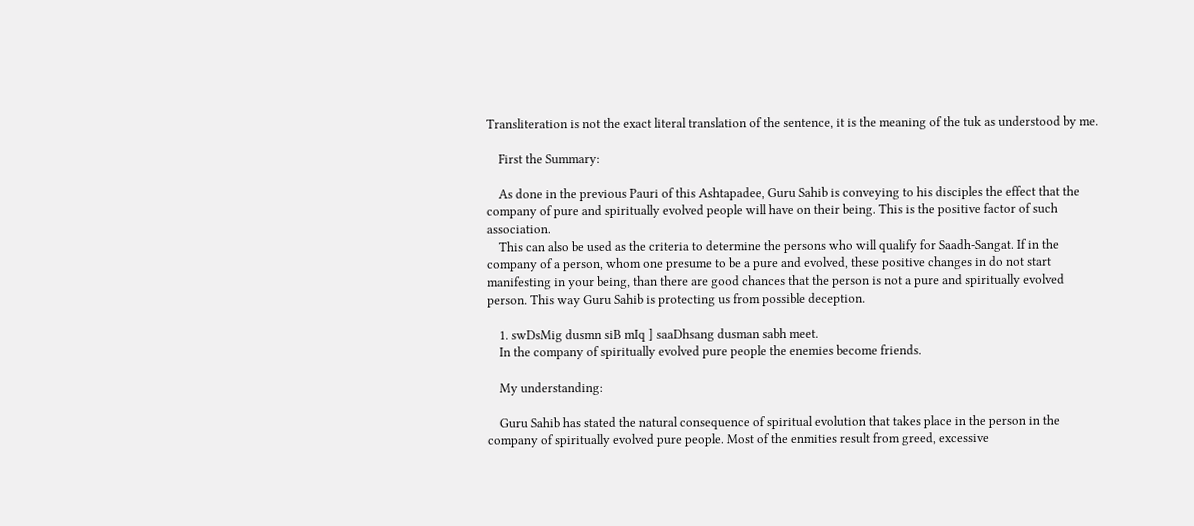Transliteration is not the exact literal translation of the sentence, it is the meaning of the tuk as understood by me.

    First the Summary:

    As done in the previous Pauri of this Ashtapadee, Guru Sahib is conveying to his disciples the effect that the company of pure and spiritually evolved people will have on their being. This is the positive factor of such association.
    This can also be used as the criteria to determine the persons who will qualify for Saadh-Sangat. If in the company of a person, whom one presume to be a pure and evolved, these positive changes in do not start manifesting in your being, than there are good chances that the person is not a pure and spiritually evolved person. This way Guru Sahib is protecting us from possible deception.

    1. swDsMig dusmn siB mIq ] saaDhsang dusman sabh meet.
    In the company of spiritually evolved pure people the enemies become friends.

    My understanding:

    Guru Sahib has stated the natural consequence of spiritual evolution that takes place in the person in the company of spiritually evolved pure people. Most of the enmities result from greed, excessive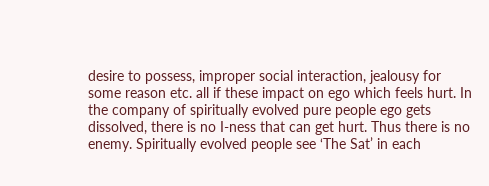desire to possess, improper social interaction, jealousy for some reason etc. all if these impact on ego which feels hurt. In the company of spiritually evolved pure people ego gets dissolved, there is no I-ness that can get hurt. Thus there is no enemy. Spiritually evolved people see ‘The Sat’ in each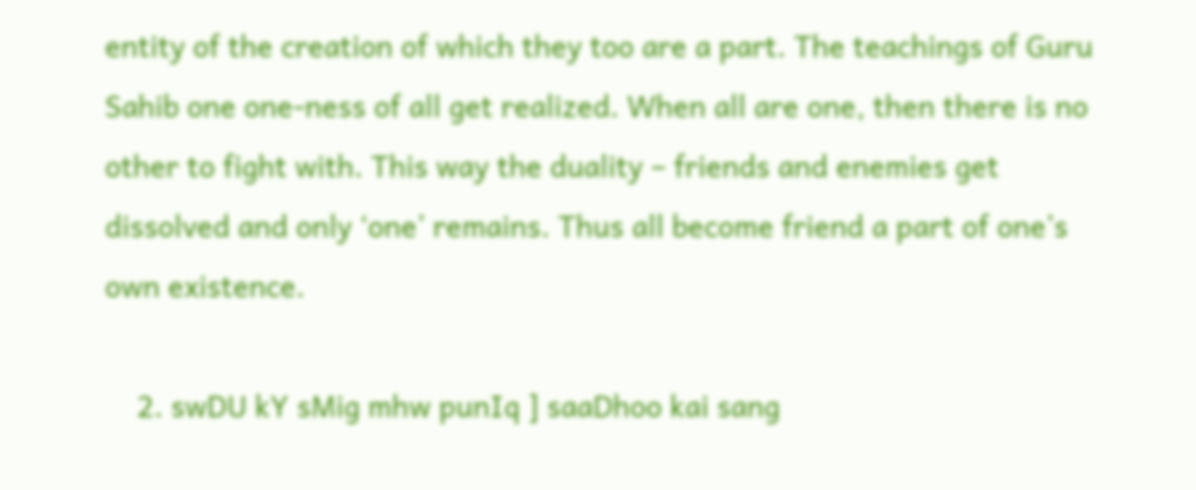entity of the creation of which they too are a part. The teachings of Guru Sahib one one-ness of all get realized. When all are one, then there is no other to fight with. This way the duality – friends and enemies get dissolved and only ‘one’ remains. Thus all become friend a part of one’s own existence.

    2. swDU kY sMig mhw punIq ] saaDhoo kai sang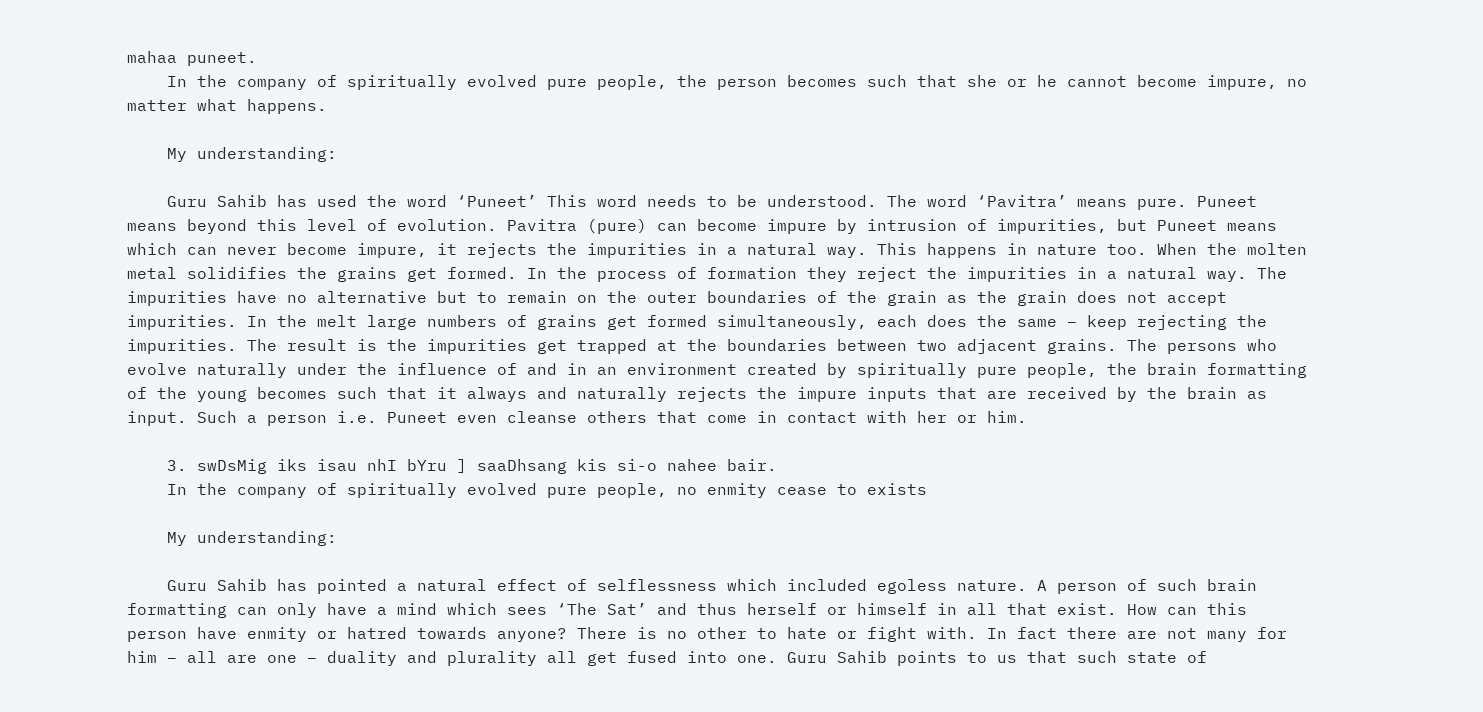mahaa puneet.
    In the company of spiritually evolved pure people, the person becomes such that she or he cannot become impure, no matter what happens.

    My understanding:

    Guru Sahib has used the word ‘Puneet’ This word needs to be understood. The word ‘Pavitra’ means pure. Puneet means beyond this level of evolution. Pavitra (pure) can become impure by intrusion of impurities, but Puneet means which can never become impure, it rejects the impurities in a natural way. This happens in nature too. When the molten metal solidifies the grains get formed. In the process of formation they reject the impurities in a natural way. The impurities have no alternative but to remain on the outer boundaries of the grain as the grain does not accept impurities. In the melt large numbers of grains get formed simultaneously, each does the same – keep rejecting the impurities. The result is the impurities get trapped at the boundaries between two adjacent grains. The persons who evolve naturally under the influence of and in an environment created by spiritually pure people, the brain formatting of the young becomes such that it always and naturally rejects the impure inputs that are received by the brain as input. Such a person i.e. Puneet even cleanse others that come in contact with her or him.

    3. swDsMig iks isau nhI bYru ] saaDhsang kis si-o nahee bair.
    In the company of spiritually evolved pure people, no enmity cease to exists

    My understanding:

    Guru Sahib has pointed a natural effect of selflessness which included egoless nature. A person of such brain formatting can only have a mind which sees ‘The Sat’ and thus herself or himself in all that exist. How can this person have enmity or hatred towards anyone? There is no other to hate or fight with. In fact there are not many for him – all are one – duality and plurality all get fused into one. Guru Sahib points to us that such state of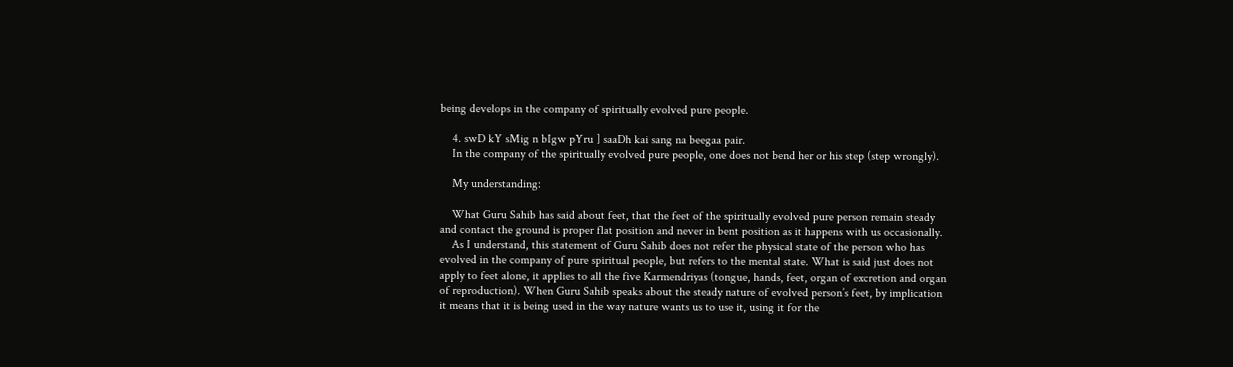being develops in the company of spiritually evolved pure people.

    4. swD kY sMig n bIgw pYru ] saaDh kai sang na beegaa pair.
    In the company of the spiritually evolved pure people, one does not bend her or his step (step wrongly).

    My understanding:

    What Guru Sahib has said about feet, that the feet of the spiritually evolved pure person remain steady and contact the ground is proper flat position and never in bent position as it happens with us occasionally.
    As I understand, this statement of Guru Sahib does not refer the physical state of the person who has evolved in the company of pure spiritual people, but refers to the mental state. What is said just does not apply to feet alone, it applies to all the five Karmendriyas (tongue, hands, feet, organ of excretion and organ of reproduction). When Guru Sahib speaks about the steady nature of evolved person’s feet, by implication it means that it is being used in the way nature wants us to use it, using it for the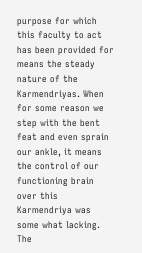purpose for which this faculty to act has been provided for means the steady nature of the Karmendriyas. When for some reason we step with the bent feat and even sprain our ankle, it means the control of our functioning brain over this Karmendriya was some what lacking. The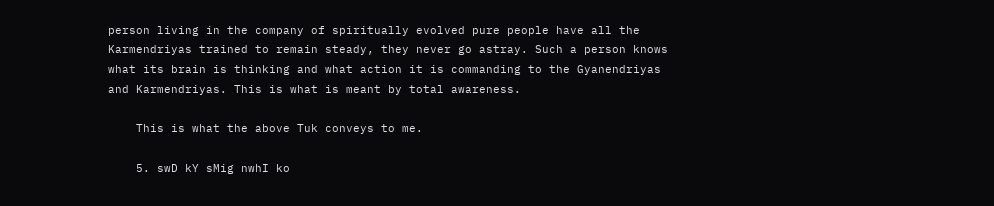person living in the company of spiritually evolved pure people have all the Karmendriyas trained to remain steady, they never go astray. Such a person knows what its brain is thinking and what action it is commanding to the Gyanendriyas and Karmendriyas. This is what is meant by total awareness.

    This is what the above Tuk conveys to me.

    5. swD kY sMig nwhI ko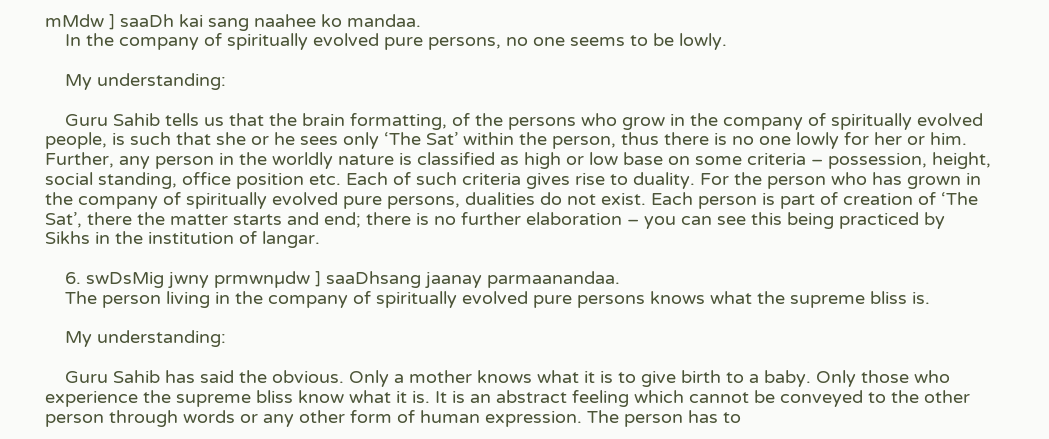mMdw ] saaDh kai sang naahee ko mandaa.
    In the company of spiritually evolved pure persons, no one seems to be lowly.

    My understanding:

    Guru Sahib tells us that the brain formatting, of the persons who grow in the company of spiritually evolved people, is such that she or he sees only ‘The Sat’ within the person, thus there is no one lowly for her or him. Further, any person in the worldly nature is classified as high or low base on some criteria – possession, height, social standing, office position etc. Each of such criteria gives rise to duality. For the person who has grown in the company of spiritually evolved pure persons, dualities do not exist. Each person is part of creation of ‘The Sat’, there the matter starts and end; there is no further elaboration – you can see this being practiced by Sikhs in the institution of langar.

    6. swDsMig jwny prmwnµdw ] saaDhsang jaanay parmaanandaa.
    The person living in the company of spiritually evolved pure persons knows what the supreme bliss is.

    My understanding:

    Guru Sahib has said the obvious. Only a mother knows what it is to give birth to a baby. Only those who experience the supreme bliss know what it is. It is an abstract feeling which cannot be conveyed to the other person through words or any other form of human expression. The person has to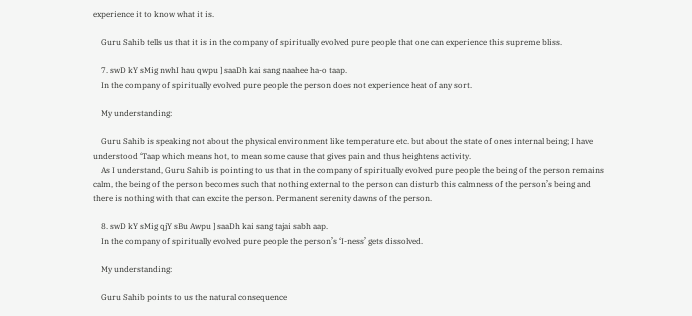experience it to know what it is.

    Guru Sahib tells us that it is in the company of spiritually evolved pure people that one can experience this supreme bliss.

    7. swD kY sMig nwhI hau qwpu ] saaDh kai sang naahee ha-o taap.
    In the company of spiritually evolved pure people the person does not experience heat of any sort.

    My understanding:

    Guru Sahib is speaking not about the physical environment like temperature etc. but about the state of ones internal being; I have understood ‘Taap which means hot, to mean some cause that gives pain and thus heightens activity.
    As I understand, Guru Sahib is pointing to us that in the company of spiritually evolved pure people the being of the person remains calm, the being of the person becomes such that nothing external to the person can disturb this calmness of the person’s being and there is nothing with that can excite the person. Permanent serenity dawns of the person.

    8. swD kY sMig qjY sBu Awpu ] saaDh kai sang tajai sabh aap.
    In the company of spiritually evolved pure people the person’s ‘I-ness’ gets dissolved.

    My understanding:

    Guru Sahib points to us the natural consequence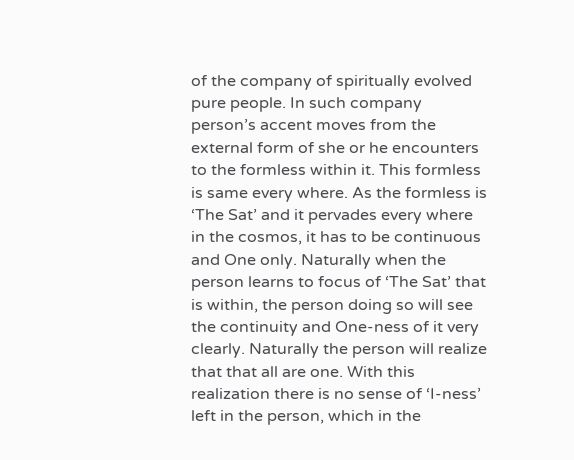of the company of spiritually evolved pure people. In such company person’s accent moves from the external form of she or he encounters to the formless within it. This formless is same every where. As the formless is ‘The Sat’ and it pervades every where in the cosmos, it has to be continuous and One only. Naturally when the person learns to focus of ‘The Sat’ that is within, the person doing so will see the continuity and One-ness of it very clearly. Naturally the person will realize that that all are one. With this realization there is no sense of ‘I-ness’ left in the person, which in the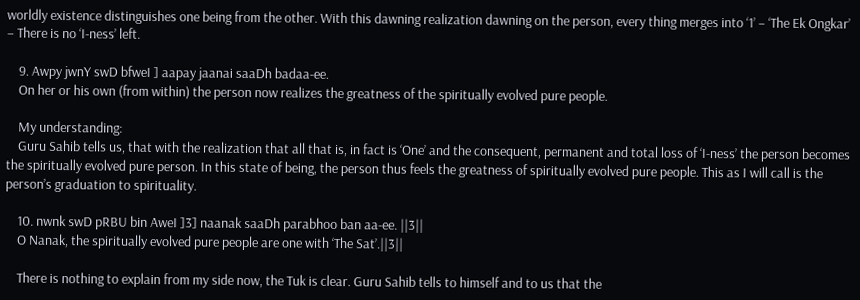worldly existence distinguishes one being from the other. With this dawning realization dawning on the person, every thing merges into ‘1’ – ‘The Ek Ongkar’ – There is no ‘I-ness’ left.

    9. Awpy jwnY swD bfweI ] aapay jaanai saaDh badaa-ee.
    On her or his own (from within) the person now realizes the greatness of the spiritually evolved pure people.

    My understanding:
    Guru Sahib tells us, that with the realization that all that is, in fact is ‘One’ and the consequent, permanent and total loss of ‘I-ness’ the person becomes the spiritually evolved pure person. In this state of being, the person thus feels the greatness of spiritually evolved pure people. This as I will call is the person’s graduation to spirituality.

    10. nwnk swD pRBU bin AweI ]3] naanak saaDh parabhoo ban aa-ee. ||3||
    O Nanak, the spiritually evolved pure people are one with ‘The Sat’.||3||

    There is nothing to explain from my side now, the Tuk is clear. Guru Sahib tells to himself and to us that the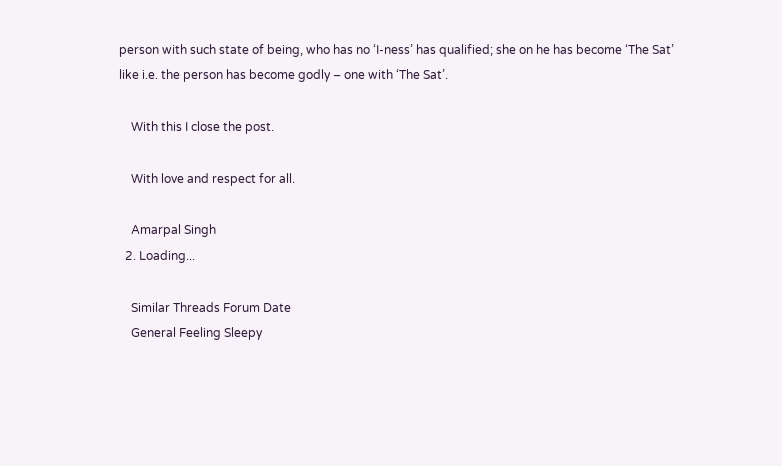person with such state of being, who has no ‘I-ness’ has qualified; she on he has become ‘The Sat’ like i.e. the person has become godly – one with ‘The Sat’.

    With this I close the post.

    With love and respect for all.

    Amarpal Singh
  2. Loading...

    Similar Threads Forum Date
    General Feeling Sleepy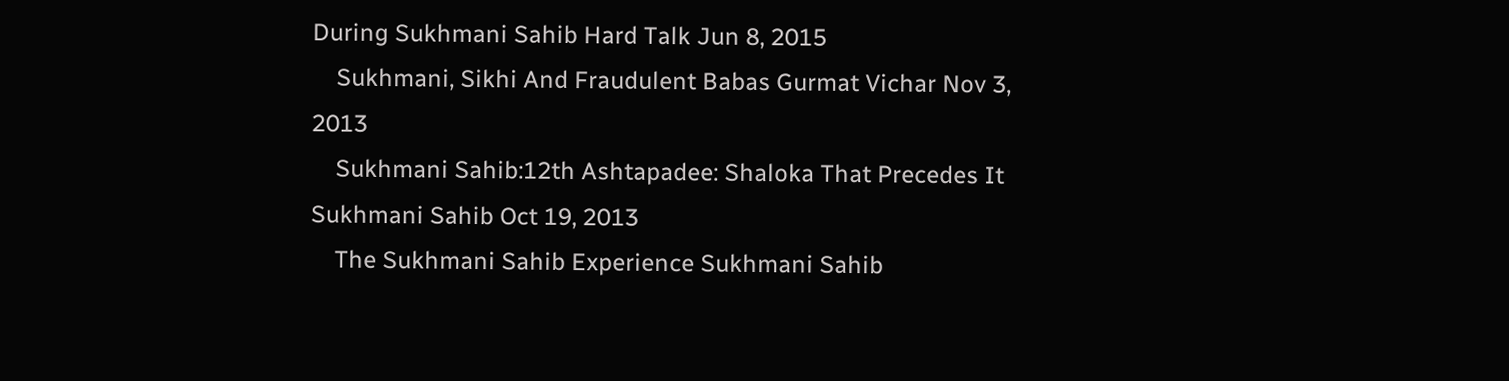During Sukhmani Sahib Hard Talk Jun 8, 2015
    Sukhmani, Sikhi And Fraudulent Babas Gurmat Vichar Nov 3, 2013
    Sukhmani Sahib:12th Ashtapadee: Shaloka That Precedes It Sukhmani Sahib Oct 19, 2013
    The Sukhmani Sahib Experience Sukhmani Sahib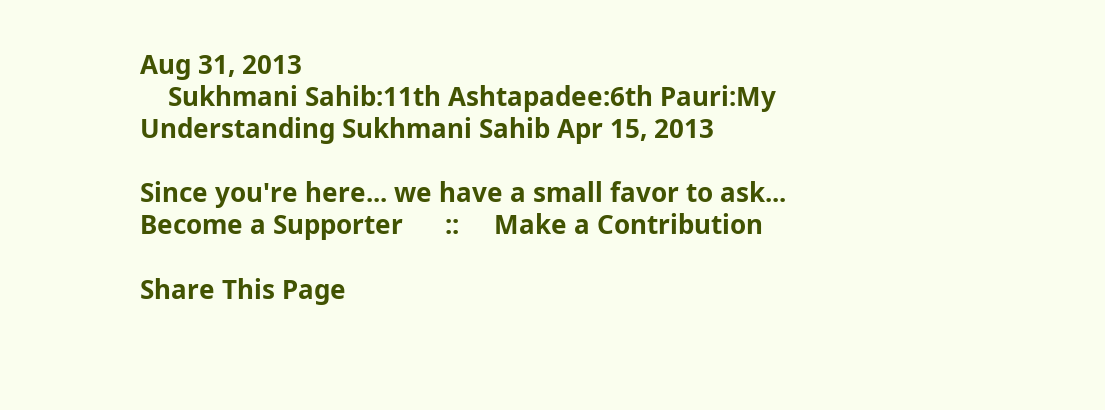Aug 31, 2013
    Sukhmani Sahib:11th Ashtapadee:6th Pauri:My Understanding Sukhmani Sahib Apr 15, 2013

Since you're here... we have a small favor to ask...     Become a Supporter      ::     Make a Contribution

Share This Page